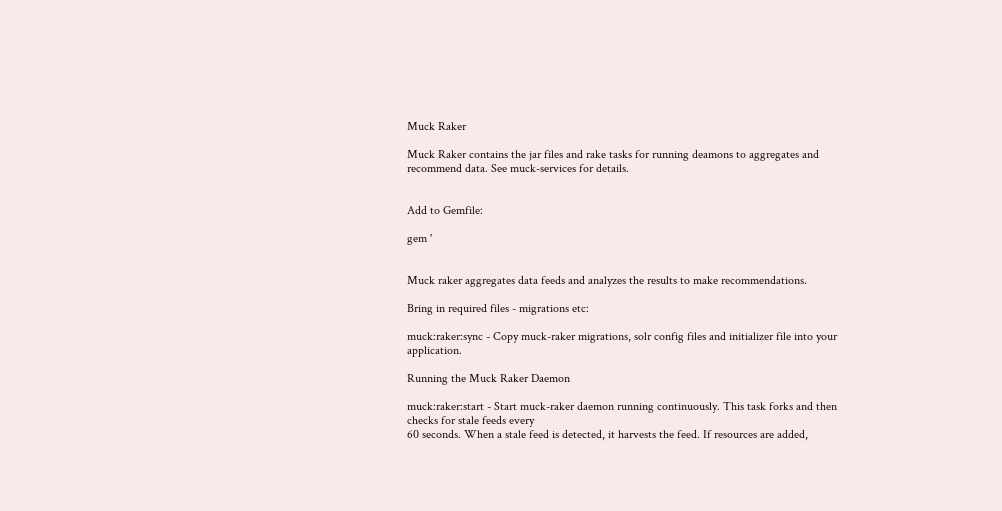Muck Raker

Muck Raker contains the jar files and rake tasks for running deamons to aggregates and recommend data. See muck-services for details.


Add to Gemfile:

gem '


Muck raker aggregates data feeds and analyzes the results to make recommendations.

Bring in required files - migrations etc:

muck:raker:sync - Copy muck-raker migrations, solr config files and initializer file into your application.

Running the Muck Raker Daemon

muck:raker:start - Start muck-raker daemon running continuously. This task forks and then checks for stale feeds every
60 seconds. When a stale feed is detected, it harvests the feed. If resources are added,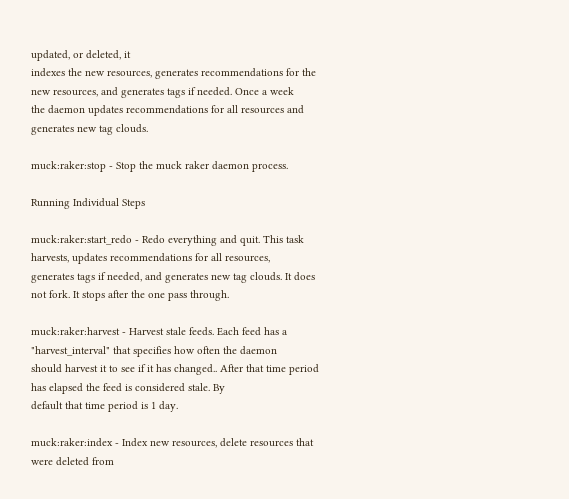updated, or deleted, it
indexes the new resources, generates recommendations for the new resources, and generates tags if needed. Once a week
the daemon updates recommendations for all resources and generates new tag clouds.

muck:raker:stop - Stop the muck raker daemon process.

Running Individual Steps

muck:raker:start_redo - Redo everything and quit. This task harvests, updates recommendations for all resources,
generates tags if needed, and generates new tag clouds. It does not fork. It stops after the one pass through.

muck:raker:harvest - Harvest stale feeds. Each feed has a "harvest_interval" that specifies how often the daemon
should harvest it to see if it has changed.. After that time period has elapsed the feed is considered stale. By
default that time period is 1 day.

muck:raker:index - Index new resources, delete resources that were deleted from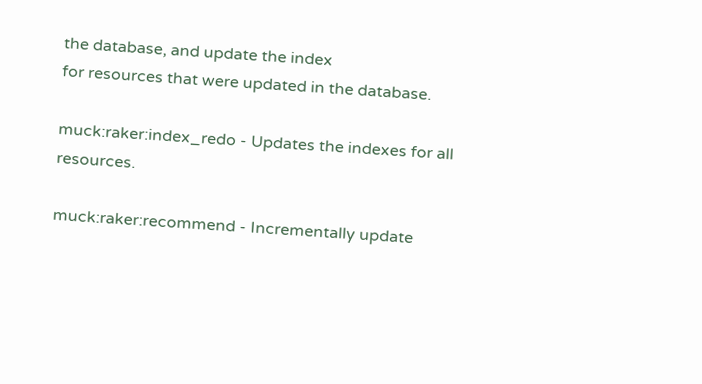the database, and update the index
for resources that were updated in the database.

muck:raker:index_redo - Updates the indexes for all resources.

muck:raker:recommend - Incrementally update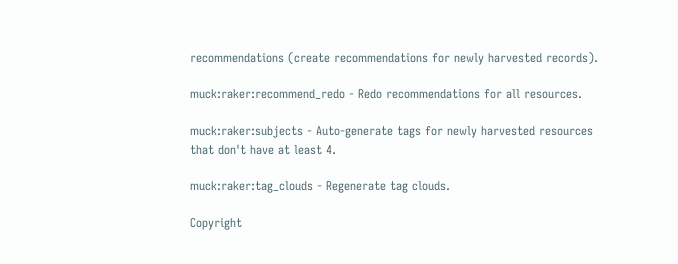recommendations (create recommendations for newly harvested records).

muck:raker:recommend_redo - Redo recommendations for all resources.

muck:raker:subjects - Auto-generate tags for newly harvested resources that don't have at least 4.

muck:raker:tag_clouds - Regenerate tag clouds.

Copyright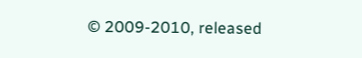© 2009-2010, released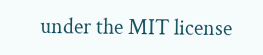under the MIT license